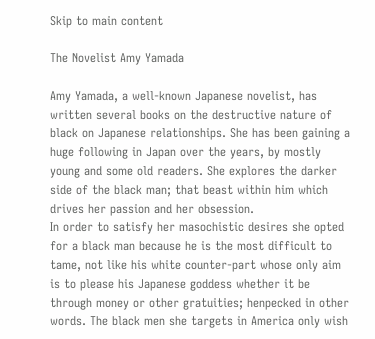Skip to main content

The Novelist Amy Yamada

Amy Yamada, a well-known Japanese novelist, has written several books on the destructive nature of black on Japanese relationships. She has been gaining a huge following in Japan over the years, by mostly young and some old readers. She explores the darker side of the black man; that beast within him which drives her passion and her obsession.
In order to satisfy her masochistic desires she opted for a black man because he is the most difficult to tame, not like his white counter-part whose only aim is to please his Japanese goddess whether it be through money or other gratuities; henpecked in other words. The black men she targets in America only wish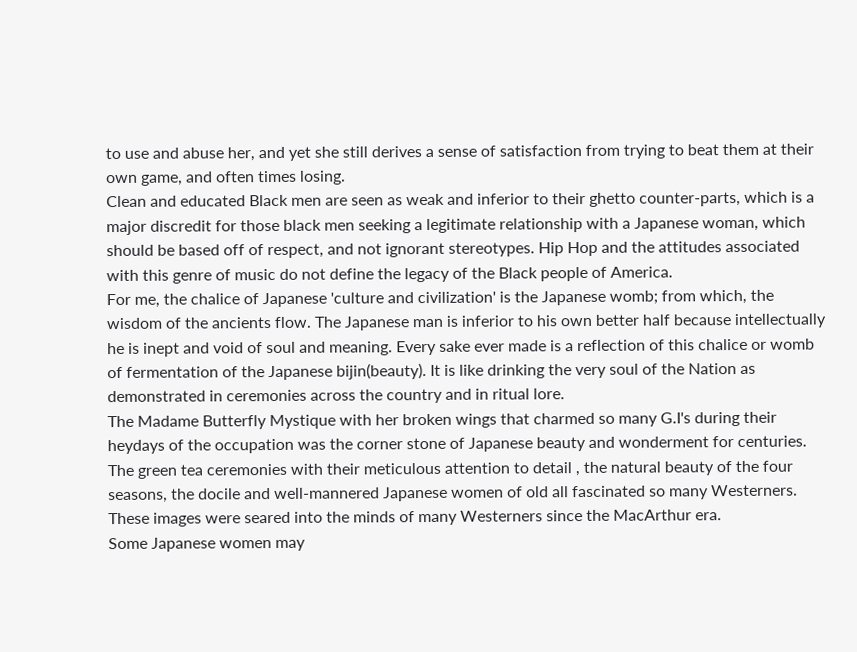to use and abuse her, and yet she still derives a sense of satisfaction from trying to beat them at their own game, and often times losing.
Clean and educated Black men are seen as weak and inferior to their ghetto counter-parts, which is a major discredit for those black men seeking a legitimate relationship with a Japanese woman, which should be based off of respect, and not ignorant stereotypes. Hip Hop and the attitudes associated with this genre of music do not define the legacy of the Black people of America.
For me, the chalice of Japanese 'culture and civilization' is the Japanese womb; from which, the wisdom of the ancients flow. The Japanese man is inferior to his own better half because intellectually he is inept and void of soul and meaning. Every sake ever made is a reflection of this chalice or womb of fermentation of the Japanese bijin(beauty). It is like drinking the very soul of the Nation as demonstrated in ceremonies across the country and in ritual lore.
The Madame Butterfly Mystique with her broken wings that charmed so many G.I's during their heydays of the occupation was the corner stone of Japanese beauty and wonderment for centuries. The green tea ceremonies with their meticulous attention to detail , the natural beauty of the four seasons, the docile and well-mannered Japanese women of old all fascinated so many Westerners. These images were seared into the minds of many Westerners since the MacArthur era.
Some Japanese women may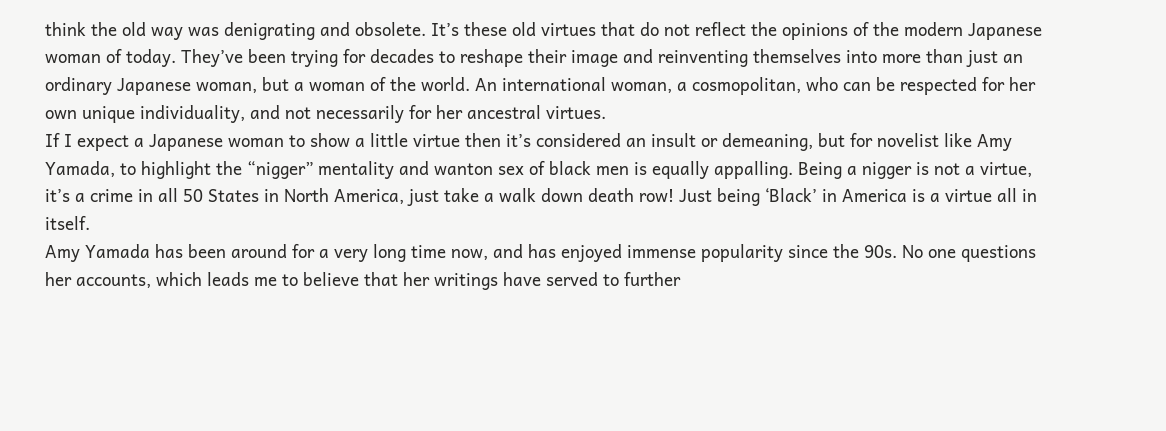think the old way was denigrating and obsolete. It’s these old virtues that do not reflect the opinions of the modern Japanese woman of today. They’ve been trying for decades to reshape their image and reinventing themselves into more than just an ordinary Japanese woman, but a woman of the world. An international woman, a cosmopolitan, who can be respected for her own unique individuality, and not necessarily for her ancestral virtues.
If I expect a Japanese woman to show a little virtue then it’s considered an insult or demeaning, but for novelist like Amy Yamada, to highlight the “nigger” mentality and wanton sex of black men is equally appalling. Being a nigger is not a virtue, it’s a crime in all 50 States in North America, just take a walk down death row! Just being ‘Black’ in America is a virtue all in itself.
Amy Yamada has been around for a very long time now, and has enjoyed immense popularity since the 90s. No one questions her accounts, which leads me to believe that her writings have served to further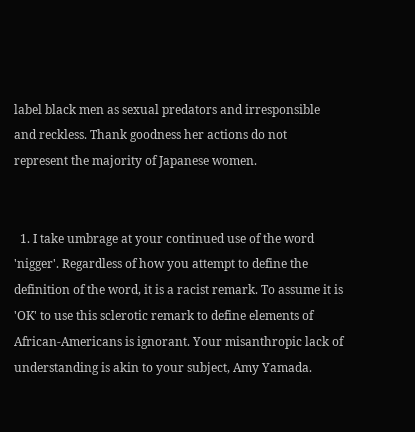label black men as sexual predators and irresponsible and reckless. Thank goodness her actions do not represent the majority of Japanese women.


  1. I take umbrage at your continued use of the word 'nigger'. Regardless of how you attempt to define the definition of the word, it is a racist remark. To assume it is 'OK' to use this sclerotic remark to define elements of African-Americans is ignorant. Your misanthropic lack of understanding is akin to your subject, Amy Yamada.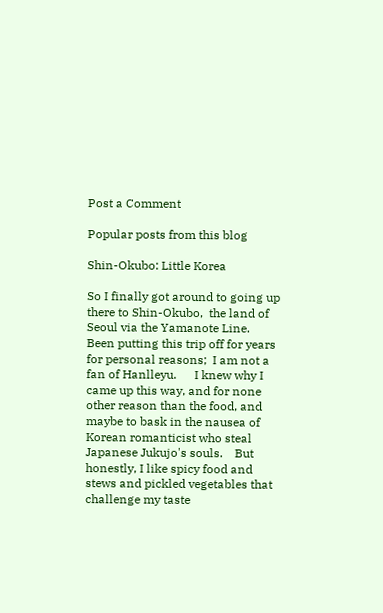Post a Comment

Popular posts from this blog

Shin-Okubo: Little Korea

So I finally got around to going up there to Shin-Okubo,  the land of Seoul via the Yamanote Line.  Been putting this trip off for years for personal reasons;  I am not a fan of Hanlleyu.      I knew why I came up this way, and for none other reason than the food, and maybe to bask in the nausea of Korean romanticist who steal Japanese Jukujo's souls.    But honestly, I like spicy food and stews and pickled vegetables that challenge my taste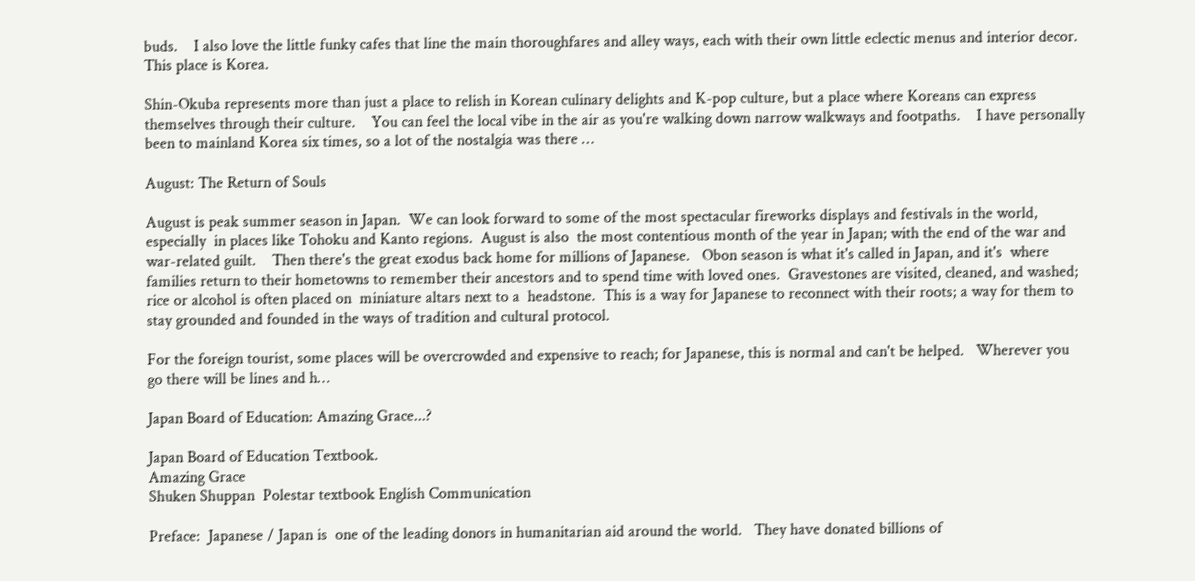buds.    I also love the little funky cafes that line the main thoroughfares and alley ways, each with their own little eclectic menus and interior decor.     This place is Korea.

Shin-Okuba represents more than just a place to relish in Korean culinary delights and K-pop culture, but a place where Koreans can express themselves through their culture.    You can feel the local vibe in the air as you're walking down narrow walkways and footpaths.    I have personally been to mainland Korea six times, so a lot of the nostalgia was there …

August: The Return of Souls

August is peak summer season in Japan.  We can look forward to some of the most spectacular fireworks displays and festivals in the world, especially  in places like Tohoku and Kanto regions.  August is also  the most contentious month of the year in Japan; with the end of the war and war-related guilt.    Then there's the great exodus back home for millions of Japanese.   Obon season is what it's called in Japan, and it's  where families return to their hometowns to remember their ancestors and to spend time with loved ones.  Gravestones are visited, cleaned, and washed; rice or alcohol is often placed on  miniature altars next to a  headstone.  This is a way for Japanese to reconnect with their roots; a way for them to stay grounded and founded in the ways of tradition and cultural protocol.

For the foreign tourist, some places will be overcrowded and expensive to reach; for Japanese, this is normal and can't be helped.   Wherever you go there will be lines and h…

Japan Board of Education: Amazing Grace...?

Japan Board of Education Textbook.
Amazing Grace
Shuken Shuppan  Polestar textbook English Communication

Preface:  Japanese / Japan is  one of the leading donors in humanitarian aid around the world.   They have donated billions of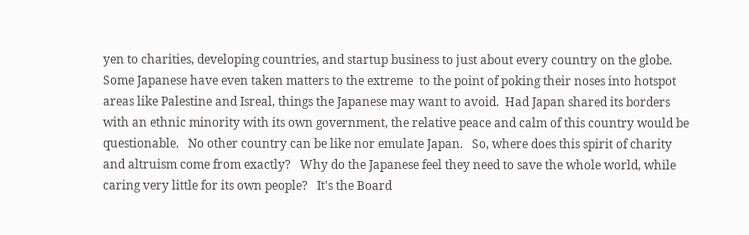yen to charities, developing countries, and startup business to just about every country on the globe.  Some Japanese have even taken matters to the extreme  to the point of poking their noses into hotspot areas like Palestine and Isreal, things the Japanese may want to avoid.  Had Japan shared its borders with an ethnic minority with its own government, the relative peace and calm of this country would be questionable.   No other country can be like nor emulate Japan.   So, where does this spirit of charity and altruism come from exactly?   Why do the Japanese feel they need to save the whole world, while caring very little for its own people?   It's the Board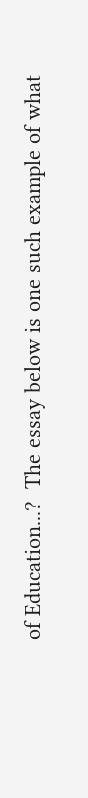of Education...?  The essay below is one such example of what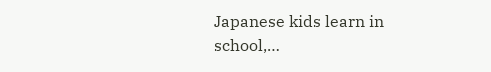Japanese kids learn in school,…